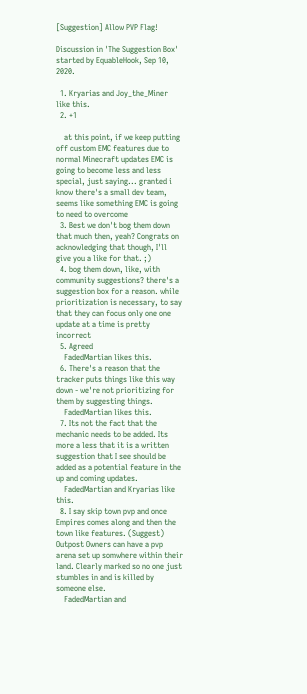[Suggestion] Allow PVP Flag!

Discussion in 'The Suggestion Box' started by EquableHook, Sep 10, 2020.

  1. Kryarias and Joy_the_Miner like this.
  2. +1

    at this point, if we keep putting off custom EMC features due to normal Minecraft updates EMC is going to become less and less special, just saying... granted i know there's a small dev team, seems like something EMC is going to need to overcome
  3. Best we don't bog them down that much then, yeah? Congrats on acknowledging that though, I'll give you a like for that. ;)
  4. bog them down, like, with community suggestions? there's a suggestion box for a reason. while prioritization is necessary, to say that they can focus only one one update at a time is pretty incorrect
  5. Agreed
    FadedMartian likes this.
  6. There's a reason that the tracker puts things like this way down - we're not prioritizing for them by suggesting things.
    FadedMartian likes this.
  7. Its not the fact that the mechanic needs to be added. Its more a less that it is a written suggestion that I see should be added as a potential feature in the up and coming updates.
    FadedMartian and Kryarias like this.
  8. I say skip town pvp and once Empires comes along and then the town like features. (Suggest) Outpost Owners can have a pvp arena set up somwhere within their land. Clearly marked so no one just stumbles in and is killed by someone else.
    FadedMartian and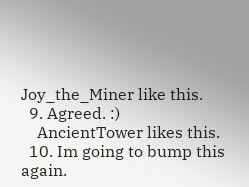Joy_the_Miner like this.
  9. Agreed. :)
    AncientTower likes this.
  10. Im going to bump this again.